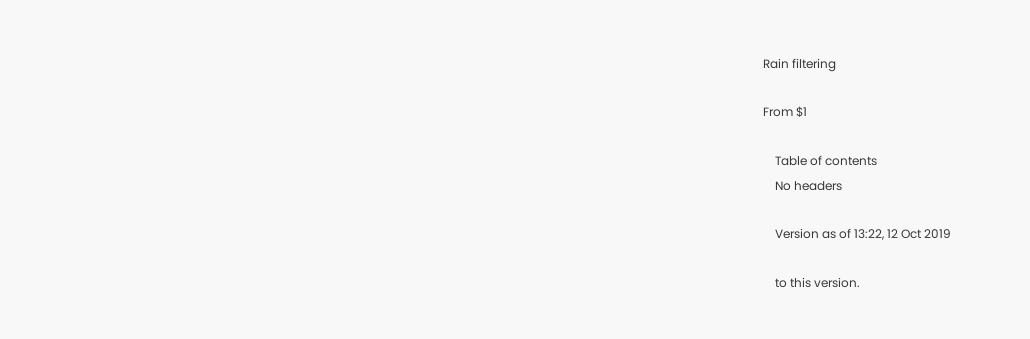Rain filtering

From $1

    Table of contents
    No headers

    Version as of 13:22, 12 Oct 2019

    to this version.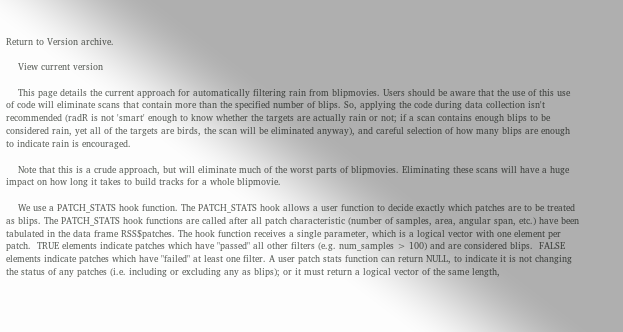Return to Version archive.

    View current version

    This page details the current approach for automatically filtering rain from blipmovies. Users should be aware that the use of this use of code will eliminate scans that contain more than the specified number of blips. So, applying the code during data collection isn't recommended (radR is not 'smart' enough to know whether the targets are actually rain or not; if a scan contains enough blips to be considered rain, yet all of the targets are birds, the scan will be eliminated anyway), and careful selection of how many blips are enough to indicate rain is encouraged.

    Note that this is a crude approach, but will eliminate much of the worst parts of blipmovies. Eliminating these scans will have a huge impact on how long it takes to build tracks for a whole blipmovie.

    We use a PATCH_STATS hook function. The PATCH_STATS hook allows a user function to decide exactly which patches are to be treated as blips. The PATCH_STATS hook functions are called after all patch characteristic (number of samples, area, angular span, etc.) have been tabulated in the data frame RSS$patches. The hook function receives a single parameter, which is a logical vector with one element per patch.  TRUE elements indicate patches which have "passed" all other filters (e.g. num_samples > 100) and are considered blips.  FALSE elements indicate patches which have "failed" at least one filter. A user patch stats function can return NULL, to indicate it is not changing the status of any patches (i.e. including or excluding any as blips); or it must return a logical vector of the same length,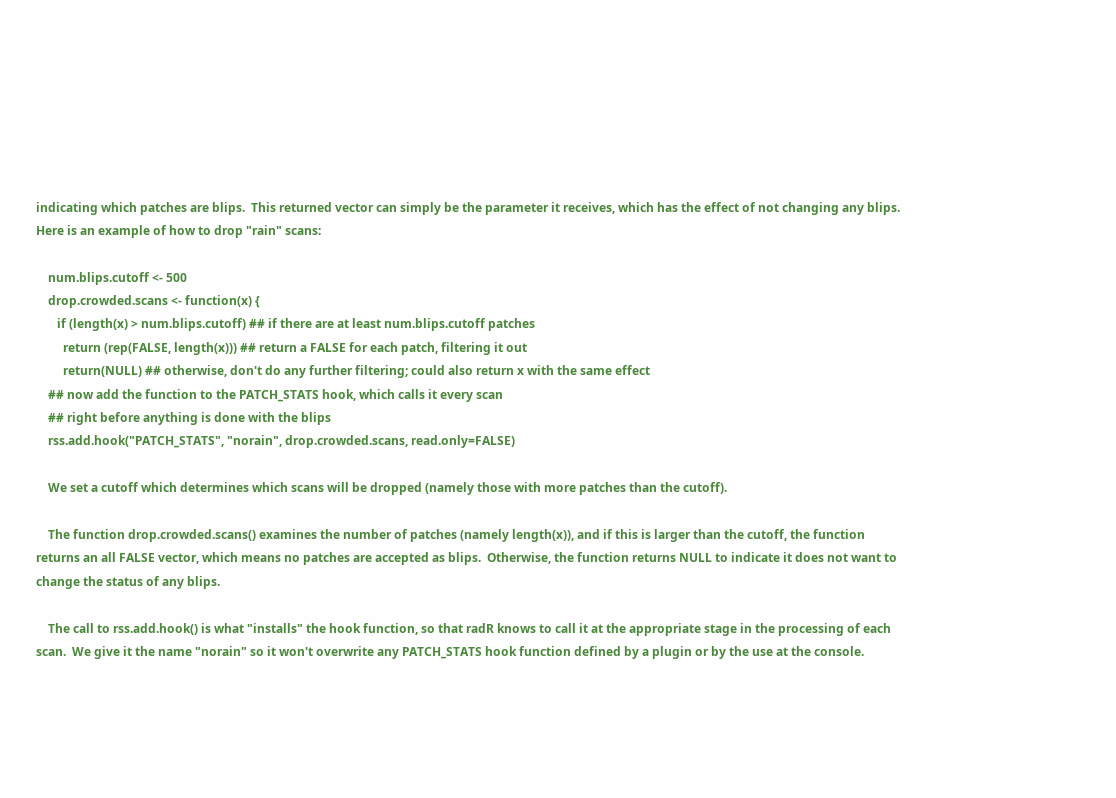indicating which patches are blips.  This returned vector can simply be the parameter it receives, which has the effect of not changing any blips.  Here is an example of how to drop "rain" scans:

    num.blips.cutoff <- 500
    drop.crowded.scans <- function(x) {
       if (length(x) > num.blips.cutoff) ## if there are at least num.blips.cutoff patches
         return (rep(FALSE, length(x))) ## return a FALSE for each patch, filtering it out
         return(NULL) ## otherwise, don't do any further filtering; could also return x with the same effect
    ## now add the function to the PATCH_STATS hook, which calls it every scan
    ## right before anything is done with the blips
    rss.add.hook("PATCH_STATS", "norain", drop.crowded.scans, read.only=FALSE)

    We set a cutoff which determines which scans will be dropped (namely those with more patches than the cutoff).

    The function drop.crowded.scans() examines the number of patches (namely length(x)), and if this is larger than the cutoff, the function returns an all FALSE vector, which means no patches are accepted as blips.  Otherwise, the function returns NULL to indicate it does not want to change the status of any blips.

    The call to rss.add.hook() is what "installs" the hook function, so that radR knows to call it at the appropriate stage in the processing of each scan.  We give it the name "norain" so it won't overwrite any PATCH_STATS hook function defined by a plugin or by the use at the console.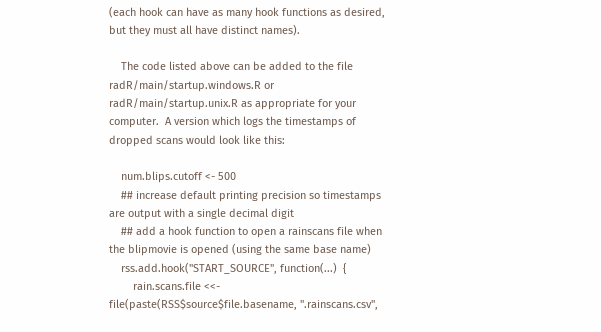(each hook can have as many hook functions as desired, but they must all have distinct names).

    The code listed above can be added to the file radR/main/startup.windows.R or radR/main/startup.unix.R as appropriate for your computer.  A version which logs the timestamps of dropped scans would look like this:

    num.blips.cutoff <- 500
    ## increase default printing precision so timestamps are output with a single decimal digit
    ## add a hook function to open a rainscans file when the blipmovie is opened (using the same base name)
    rss.add.hook("START_SOURCE", function(...)  {
        rain.scans.file <<- file(paste(RSS$source$file.basename, ".rainscans.csv",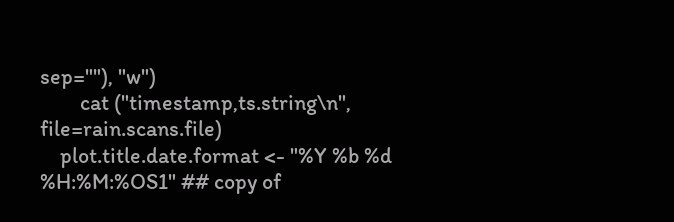sep=""), "w")
        cat ("timestamp,ts.string\n", file=rain.scans.file)
    plot.title.date.format <- "%Y %b %d %H:%M:%OS1" ## copy of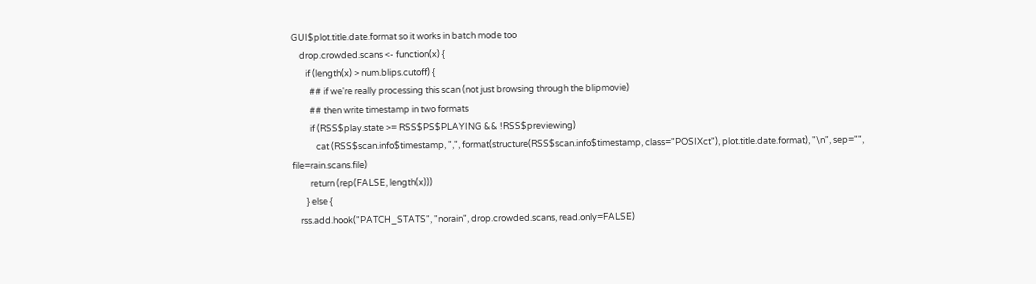GUI$plot.title.date.format so it works in batch mode too
    drop.crowded.scans <- function(x) {
       if (length(x) > num.blips.cutoff) {
         ## if we're really processing this scan (not just browsing through the blipmovie)
         ## then write timestamp in two formats
         if (RSS$play.state >= RSS$PS$PLAYING && !RSS$previewing)
            cat (RSS$scan.info$timestamp, ",", format(structure(RSS$scan.info$timestamp, class="POSIXct"), plot.title.date.format), "\n", sep="", file=rain.scans.file)
         return (rep(FALSE, length(x)))
       } else {
    rss.add.hook("PATCH_STATS", "norain", drop.crowded.scans, read.only=FALSE)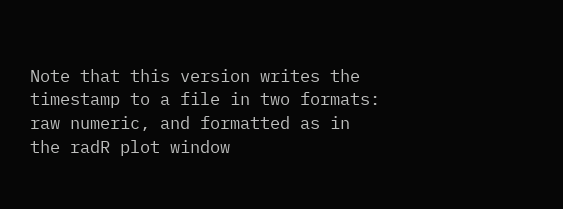Note that this version writes the timestamp to a file in two formats: raw numeric, and formatted as in the radR plot window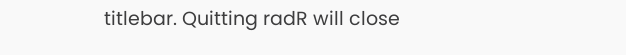titlebar. Quitting radR will close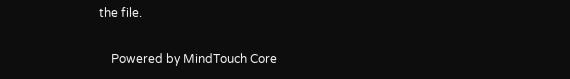the file.

    Powered by MindTouch Core